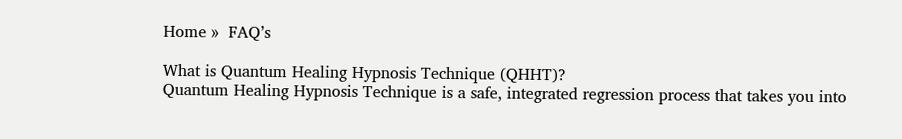Home »  FAQ’s

What is Quantum Healing Hypnosis Technique (QHHT)?
Quantum Healing Hypnosis Technique is a safe, integrated regression process that takes you into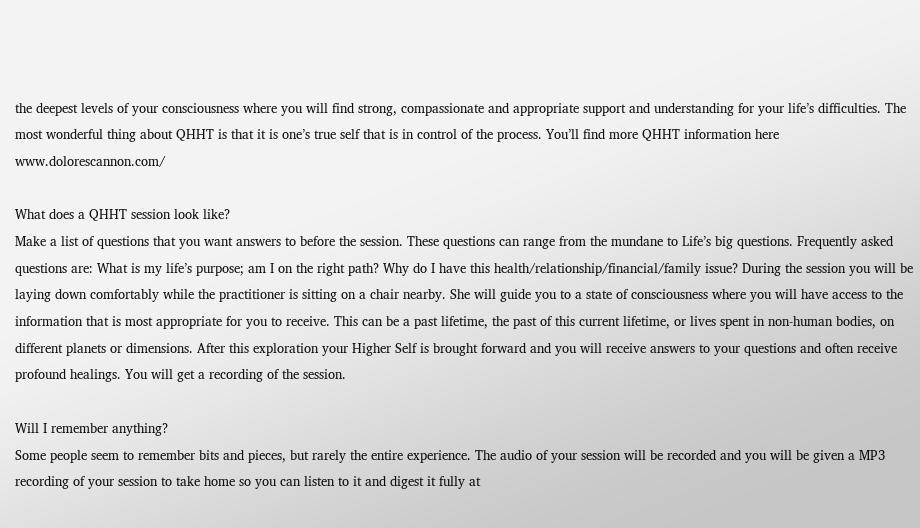the deepest levels of your consciousness where you will find strong, compassionate and appropriate support and understanding for your life’s difficulties. The most wonderful thing about QHHT is that it is one’s true self that is in control of the process. You’ll find more QHHT information here www.dolorescannon.com/

What does a QHHT session look like?
Make a list of questions that you want answers to before the session. These questions can range from the mundane to Life’s big questions. Frequently asked questions are: What is my life’s purpose; am I on the right path? Why do I have this health/relationship/financial/family issue? During the session you will be laying down comfortably while the practitioner is sitting on a chair nearby. She will guide you to a state of consciousness where you will have access to the information that is most appropriate for you to receive. This can be a past lifetime, the past of this current lifetime, or lives spent in non-human bodies, on different planets or dimensions. After this exploration your Higher Self is brought forward and you will receive answers to your questions and often receive profound healings. You will get a recording of the session.

Will I remember anything?
Some people seem to remember bits and pieces, but rarely the entire experience. The audio of your session will be recorded and you will be given a MP3 recording of your session to take home so you can listen to it and digest it fully at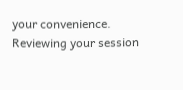your convenience. Reviewing your session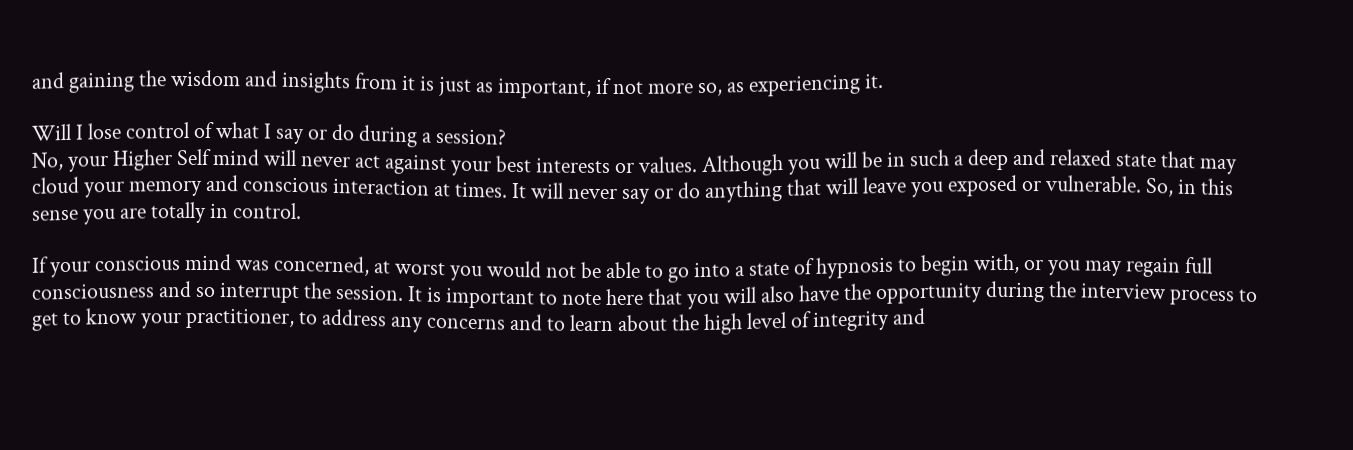and gaining the wisdom and insights from it is just as important, if not more so, as experiencing it.

Will I lose control of what I say or do during a session?
No, your Higher Self mind will never act against your best interests or values. Although you will be in such a deep and relaxed state that may cloud your memory and conscious interaction at times. It will never say or do anything that will leave you exposed or vulnerable. So, in this sense you are totally in control.

If your conscious mind was concerned, at worst you would not be able to go into a state of hypnosis to begin with, or you may regain full consciousness and so interrupt the session. It is important to note here that you will also have the opportunity during the interview process to get to know your practitioner, to address any concerns and to learn about the high level of integrity and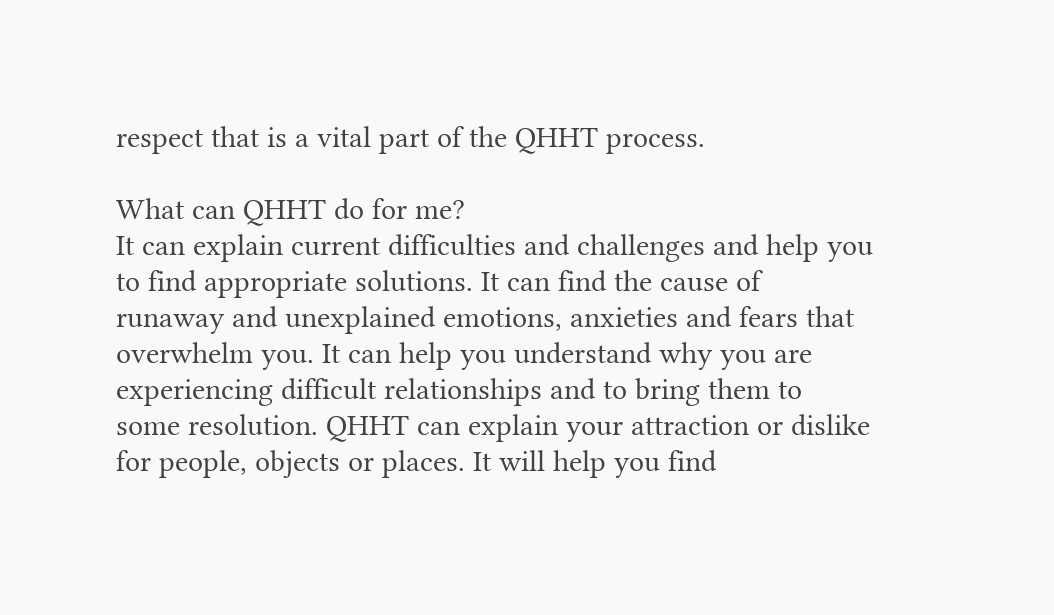respect that is a vital part of the QHHT process.

What can QHHT do for me?
It can explain current difficulties and challenges and help you to find appropriate solutions. It can find the cause of runaway and unexplained emotions, anxieties and fears that overwhelm you. It can help you understand why you are experiencing difficult relationships and to bring them to some resolution. QHHT can explain your attraction or dislike for people, objects or places. It will help you find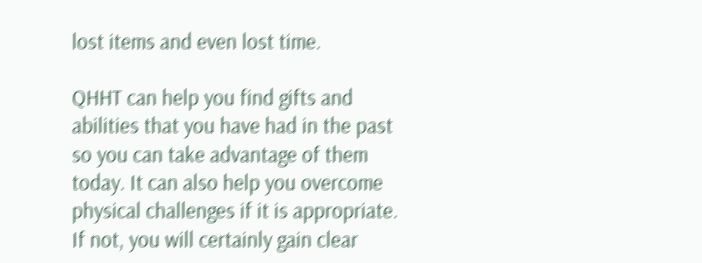lost items and even lost time.

QHHT can help you find gifts and abilities that you have had in the past so you can take advantage of them today. It can also help you overcome physical challenges if it is appropriate. If not, you will certainly gain clear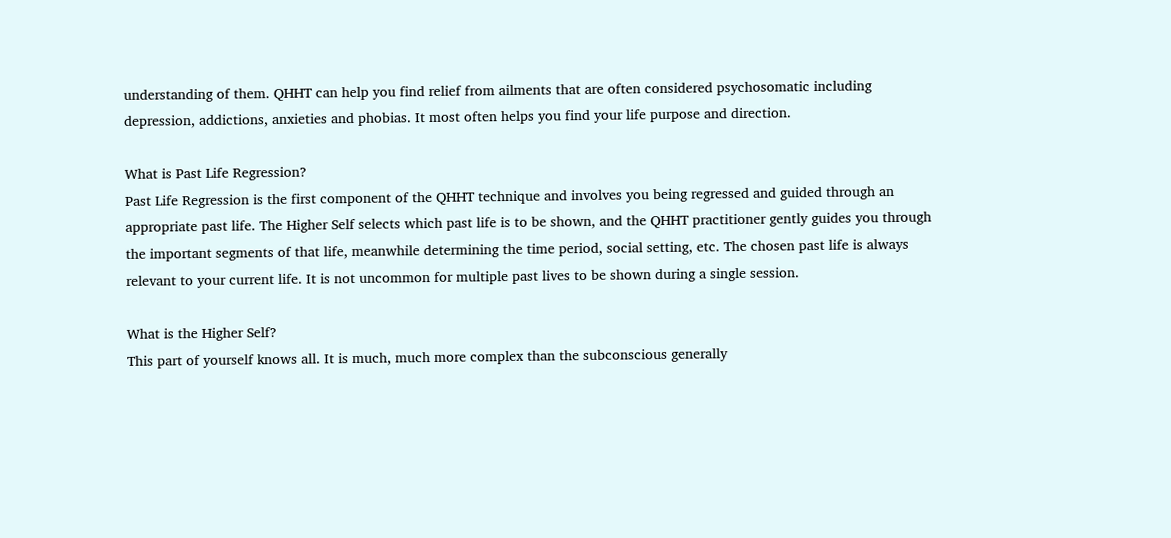understanding of them. QHHT can help you find relief from ailments that are often considered psychosomatic including depression, addictions, anxieties and phobias. It most often helps you find your life purpose and direction.

What is Past Life Regression?
Past Life Regression is the first component of the QHHT technique and involves you being regressed and guided through an appropriate past life. The Higher Self selects which past life is to be shown, and the QHHT practitioner gently guides you through the important segments of that life, meanwhile determining the time period, social setting, etc. The chosen past life is always relevant to your current life. It is not uncommon for multiple past lives to be shown during a single session.

What is the Higher Self?
This part of yourself knows all. It is much, much more complex than the subconscious generally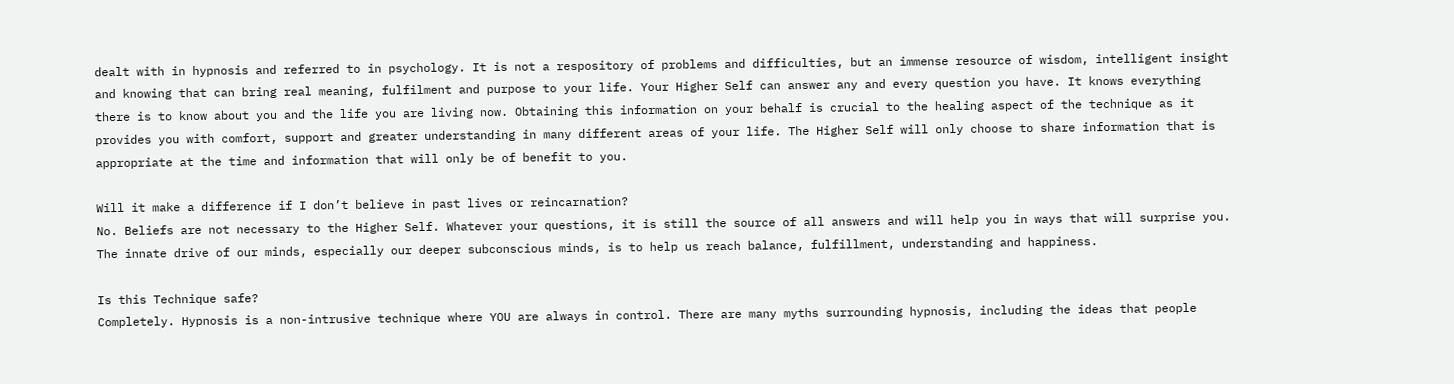dealt with in hypnosis and referred to in psychology. It is not a respository of problems and difficulties, but an immense resource of wisdom, intelligent insight and knowing that can bring real meaning, fulfilment and purpose to your life. Your Higher Self can answer any and every question you have. It knows everything there is to know about you and the life you are living now. Obtaining this information on your behalf is crucial to the healing aspect of the technique as it provides you with comfort, support and greater understanding in many different areas of your life. The Higher Self will only choose to share information that is appropriate at the time and information that will only be of benefit to you.

Will it make a difference if I don’t believe in past lives or reincarnation?
No. Beliefs are not necessary to the Higher Self. Whatever your questions, it is still the source of all answers and will help you in ways that will surprise you. The innate drive of our minds, especially our deeper subconscious minds, is to help us reach balance, fulfillment, understanding and happiness.

Is this Technique safe?
Completely. Hypnosis is a non-intrusive technique where YOU are always in control. There are many myths surrounding hypnosis, including the ideas that people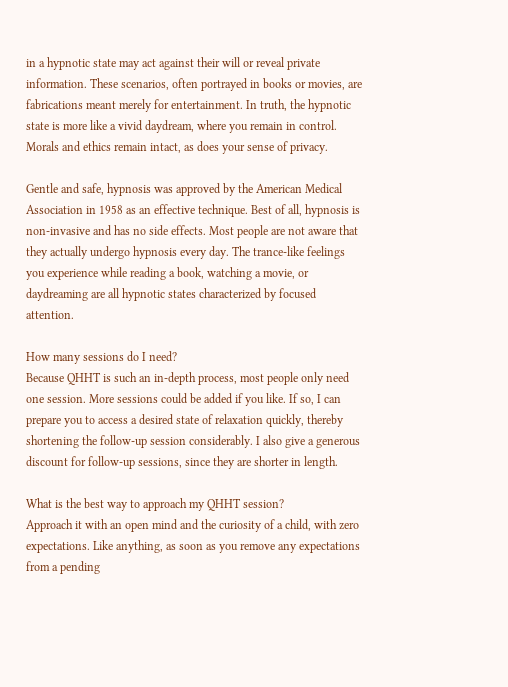in a hypnotic state may act against their will or reveal private information. These scenarios, often portrayed in books or movies, are fabrications meant merely for entertainment. In truth, the hypnotic state is more like a vivid daydream, where you remain in control. Morals and ethics remain intact, as does your sense of privacy.

Gentle and safe, hypnosis was approved by the American Medical Association in 1958 as an effective technique. Best of all, hypnosis is non-invasive and has no side effects. Most people are not aware that they actually undergo hypnosis every day. The trance-like feelings you experience while reading a book, watching a movie, or daydreaming are all hypnotic states characterized by focused attention.

How many sessions do I need?
Because QHHT is such an in-depth process, most people only need one session. More sessions could be added if you like. If so, I can prepare you to access a desired state of relaxation quickly, thereby shortening the follow-up session considerably. I also give a generous discount for follow-up sessions, since they are shorter in length.

What is the best way to approach my QHHT session?
Approach it with an open mind and the curiosity of a child, with zero expectations. Like anything, as soon as you remove any expectations from a pending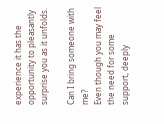experience it has the opportunity to pleasantly surprise you as it unfolds.

Can I bring someone with me?
Even though you may feel the need for some support, deeply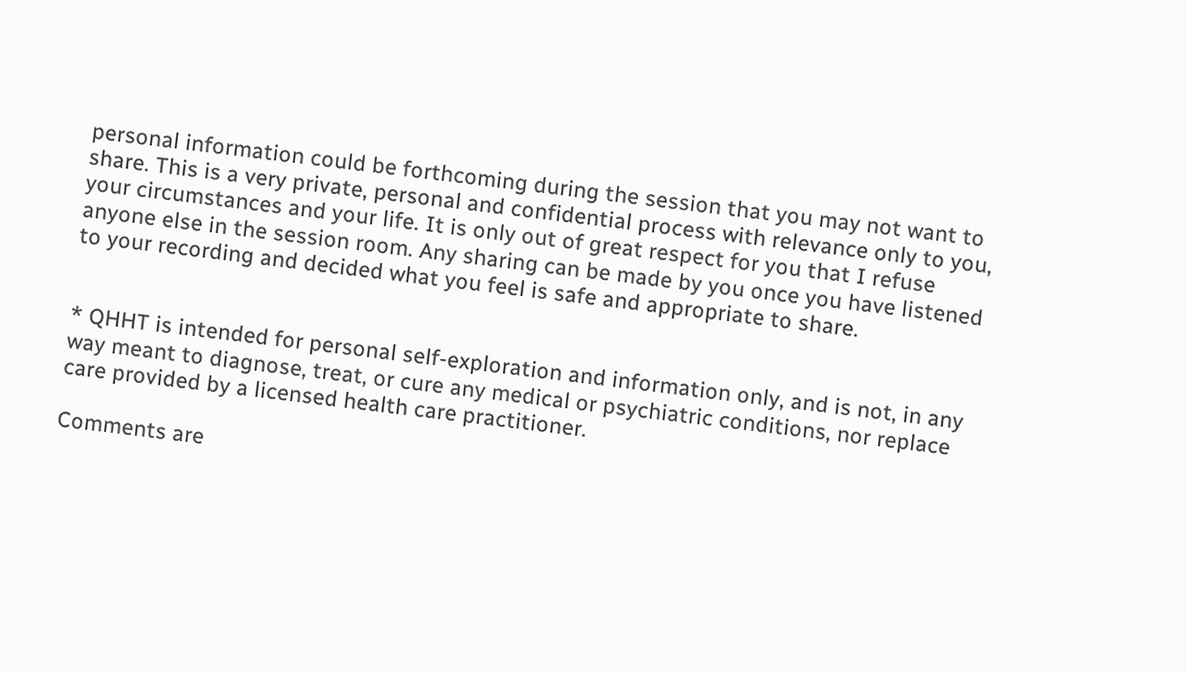personal information could be forthcoming during the session that you may not want to share. This is a very private, personal and confidential process with relevance only to you, your circumstances and your life. It is only out of great respect for you that I refuse anyone else in the session room. Any sharing can be made by you once you have listened to your recording and decided what you feel is safe and appropriate to share.


* QHHT is intended for personal self-exploration and information only, and is not, in any way meant to diagnose, treat, or cure any medical or psychiatric conditions, nor replace care provided by a licensed health care practitioner.

Comments are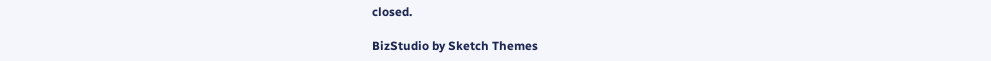closed.

BizStudio by Sketch Themes